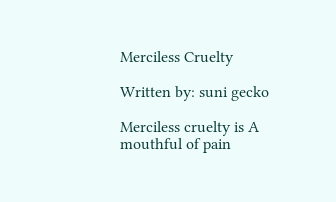Merciless Cruelty

Written by: suni gecko

Merciless cruelty is A mouthful of pain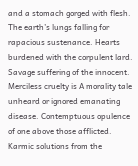and a stomach gorged with flesh. The earth’s lungs falling for rapacious sustenance. Hearts burdened with the corpulent lard. Savage suffering of the innocent. Merciless cruelty is A morality tale unheard or ignored emanating disease. Contemptuous opulence of one above those afflicted. Karmic solutions from the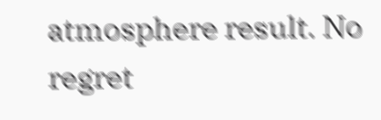atmosphere result. No regret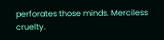perforates those minds. Merciless cruelty.